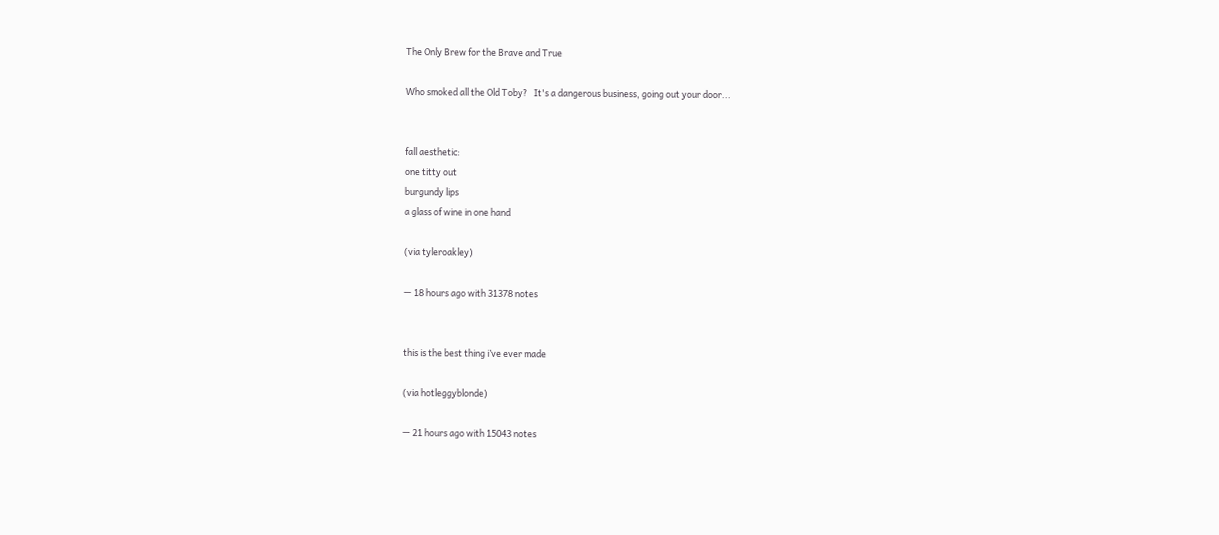The Only Brew for the Brave and True

Who smoked all the Old Toby?   It's a dangerous business, going out your door...


fall aesthetic:
one titty out
burgundy lips
a glass of wine in one hand

(via tyleroakley)

— 18 hours ago with 31378 notes


this is the best thing i’ve ever made

(via hotleggyblonde)

— 21 hours ago with 15043 notes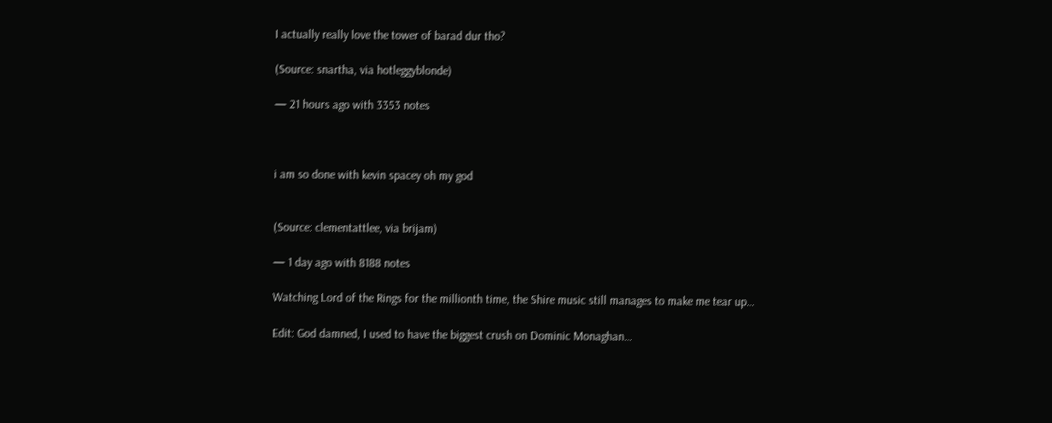I actually really love the tower of barad dur tho?

(Source: snartha, via hotleggyblonde)

— 21 hours ago with 3353 notes



i am so done with kevin spacey oh my god


(Source: clementattlee, via brijam)

— 1 day ago with 8188 notes

Watching Lord of the Rings for the millionth time, the Shire music still manages to make me tear up…

Edit: God damned, I used to have the biggest crush on Dominic Monaghan…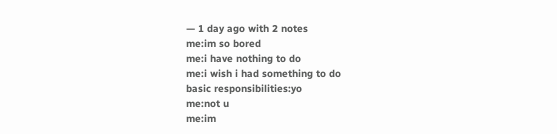— 1 day ago with 2 notes
me:im so bored
me:i have nothing to do
me:i wish i had something to do
basic responsibilities:yo
me:not u
me:im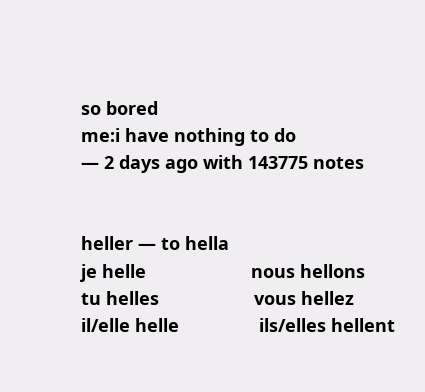so bored
me:i have nothing to do
— 2 days ago with 143775 notes


heller — to hella
je helle                     nous hellons
tu helles                   vous hellez
il/elle helle                ils/elles hellent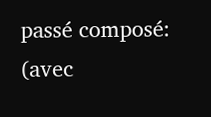passé composé: (avec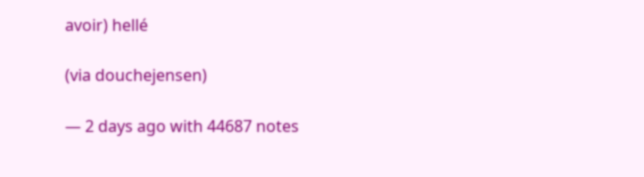avoir) hellé

(via douchejensen)

— 2 days ago with 44687 notes